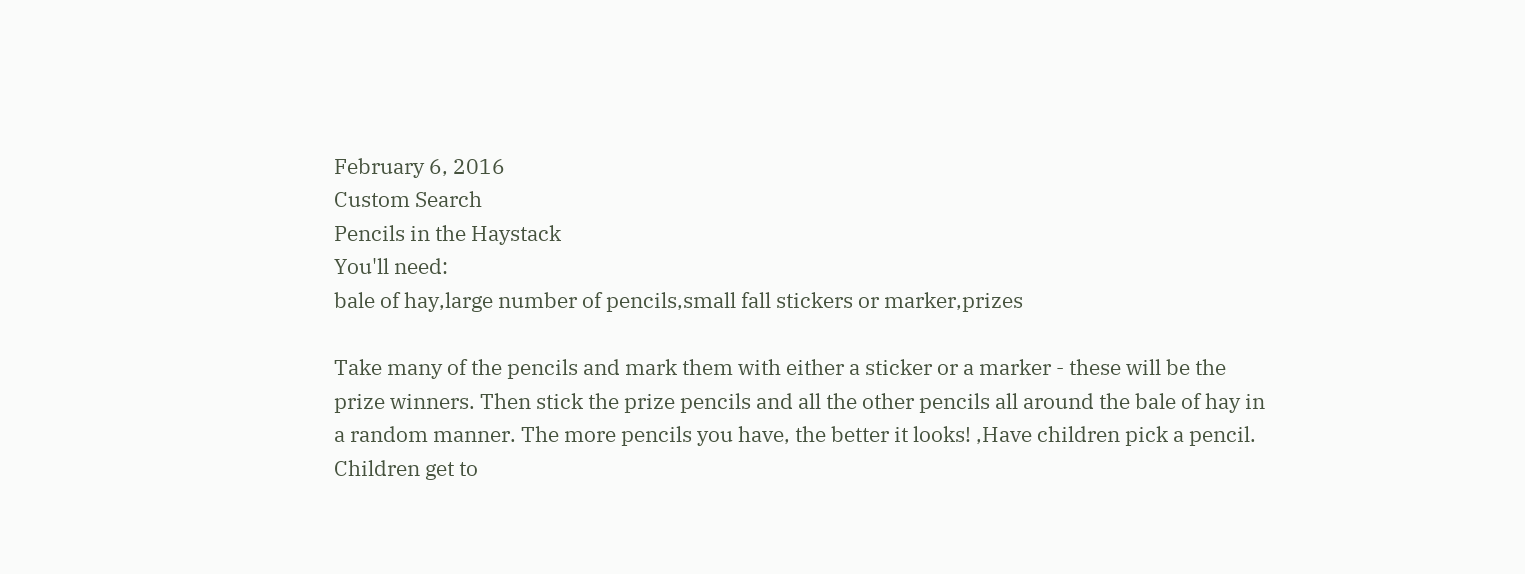February 6, 2016
Custom Search
Pencils in the Haystack
You'll need:
bale of hay,large number of pencils,small fall stickers or marker,prizes

Take many of the pencils and mark them with either a sticker or a marker - these will be the prize winners. Then stick the prize pencils and all the other pencils all around the bale of hay in a random manner. The more pencils you have, the better it looks! ,Have children pick a pencil. Children get to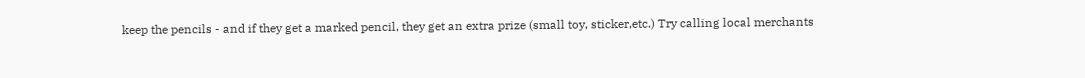keep the pencils - and if they get a marked pencil, they get an extra prize (small toy, sticker,etc.) Try calling local merchants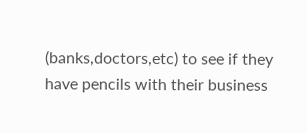(banks,doctors,etc) to see if they have pencils with their business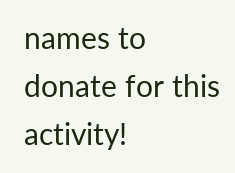names to donate for this activity!